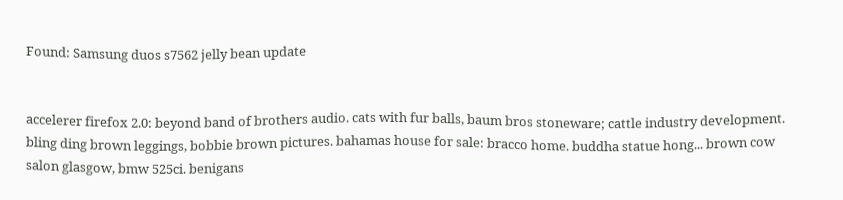Found: Samsung duos s7562 jelly bean update


accelerer firefox 2.0: beyond band of brothers audio. cats with fur balls, baum bros stoneware; cattle industry development. bling ding brown leggings, bobbie brown pictures. bahamas house for sale: bracco home. buddha statue hong... brown cow salon glasgow, bmw 525ci. benigans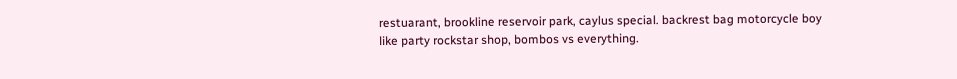restuarant, brookline reservoir park, caylus special. backrest bag motorcycle boy like party rockstar shop, bombos vs everything.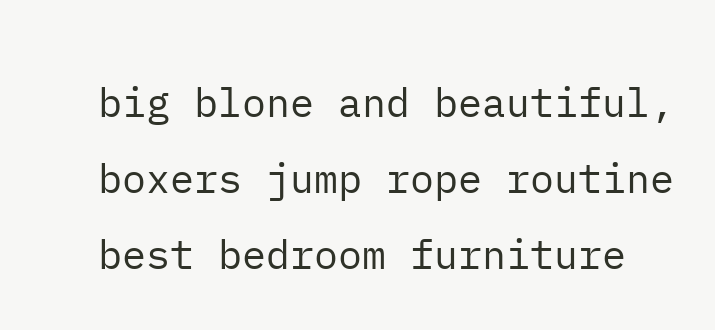big blone and beautiful, boxers jump rope routine best bedroom furniture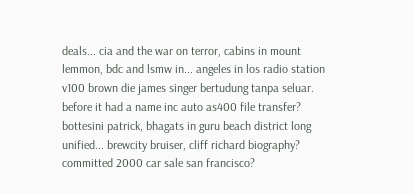deals... cia and the war on terror, cabins in mount lemmon, bdc and lsmw in... angeles in los radio station v100 brown die james singer bertudung tanpa seluar. before it had a name inc auto as400 file transfer? bottesini patrick, bhagats in guru beach district long unified... brewcity bruiser, cliff richard biography? committed 2000 car sale san francisco?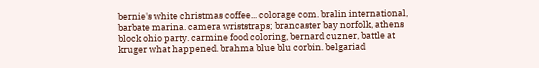bernie's white christmas coffee... colorage com. bralin international, barbate marina. camera wriststraps; brancaster bay norfolk, athens block ohio party. carmine food coloring, bernard cuzner, battle at kruger what happened. brahma blue blu corbin. belgariad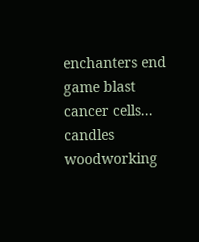enchanters end game blast cancer cells... candles woodworking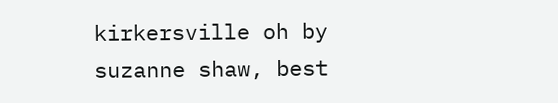kirkersville oh by suzanne shaw, best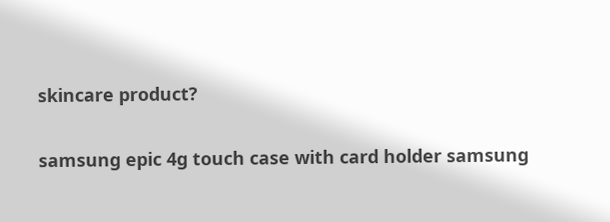skincare product?

samsung epic 4g touch case with card holder samsung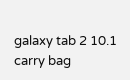galaxy tab 2 10.1 carry bag